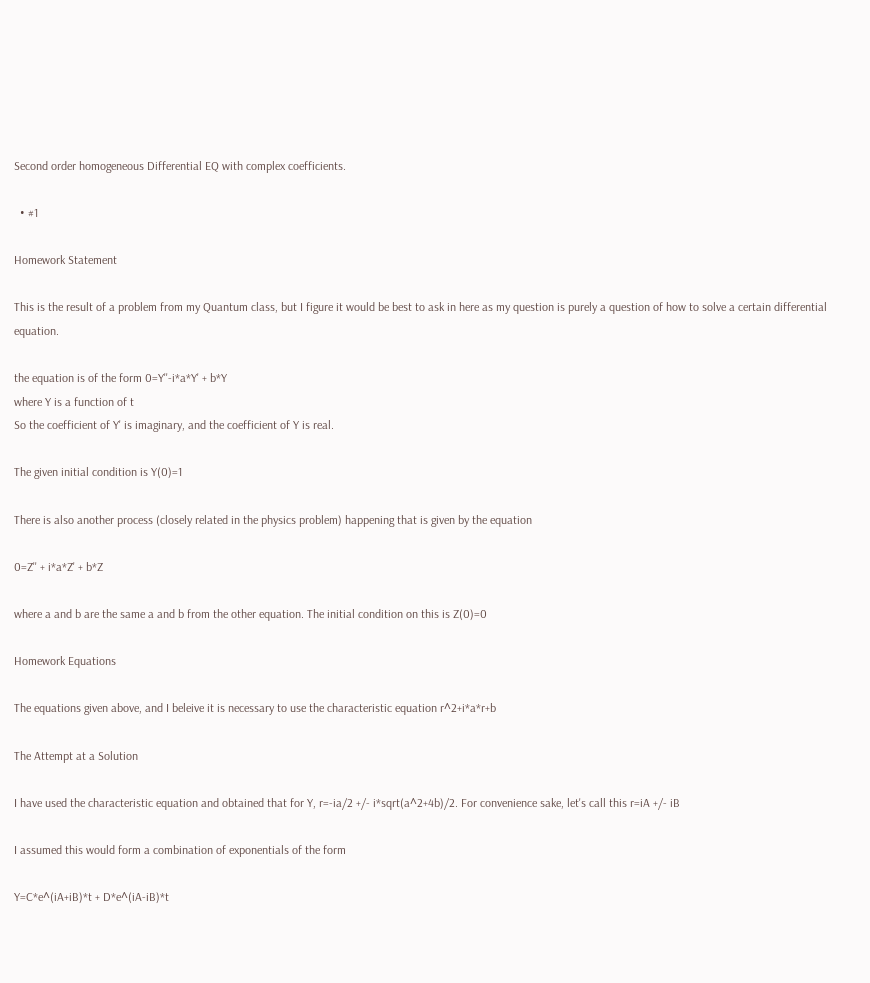Second order homogeneous Differential EQ with complex coefficients.

  • #1

Homework Statement

This is the result of a problem from my Quantum class, but I figure it would be best to ask in here as my question is purely a question of how to solve a certain differential equation.

the equation is of the form 0=Y''-i*a*Y' + b*Y
where Y is a function of t
So the coefficient of Y' is imaginary, and the coefficient of Y is real.

The given initial condition is Y(0)=1

There is also another process (closely related in the physics problem) happening that is given by the equation

0=Z'' + i*a*Z' + b*Z

where a and b are the same a and b from the other equation. The initial condition on this is Z(0)=0

Homework Equations

The equations given above, and I beleive it is necessary to use the characteristic equation r^2+i*a*r+b

The Attempt at a Solution

I have used the characteristic equation and obtained that for Y, r=-ia/2 +/- i*sqrt(a^2+4b)/2. For convenience sake, let's call this r=iA +/- iB

I assumed this would form a combination of exponentials of the form

Y=C*e^(iA+iB)*t + D*e^(iA-iB)*t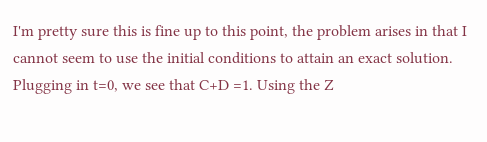I'm pretty sure this is fine up to this point, the problem arises in that I cannot seem to use the initial conditions to attain an exact solution. Plugging in t=0, we see that C+D =1. Using the Z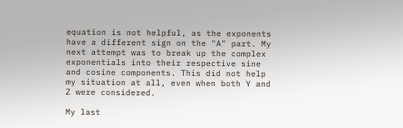equation is not helpful, as the exponents have a different sign on the "A" part. My next attempt was to break up the complex exponentials into their respective sine and cosine components. This did not help my situation at all, even when both Y and Z were considered.

My last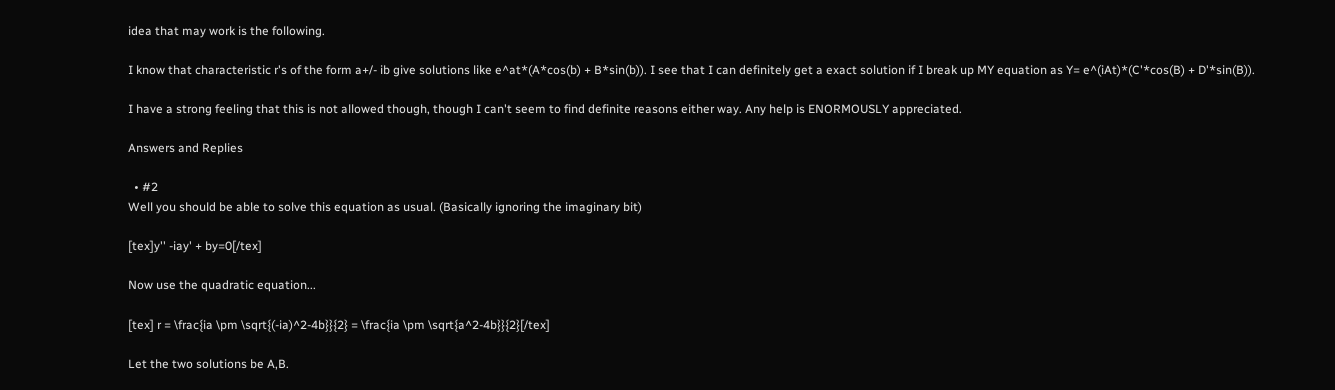idea that may work is the following.

I know that characteristic r's of the form a+/- ib give solutions like e^at*(A*cos(b) + B*sin(b)). I see that I can definitely get a exact solution if I break up MY equation as Y= e^(iAt)*(C'*cos(B) + D'*sin(B)).

I have a strong feeling that this is not allowed though, though I can't seem to find definite reasons either way. Any help is ENORMOUSLY appreciated.

Answers and Replies

  • #2
Well you should be able to solve this equation as usual. (Basically ignoring the imaginary bit)

[tex]y'' -iay' + by=0[/tex]

Now use the quadratic equation...

[tex] r = \frac{ia \pm \sqrt{(-ia)^2-4b}}{2} = \frac{ia \pm \sqrt{a^2-4b}}{2}[/tex]

Let the two solutions be A,B.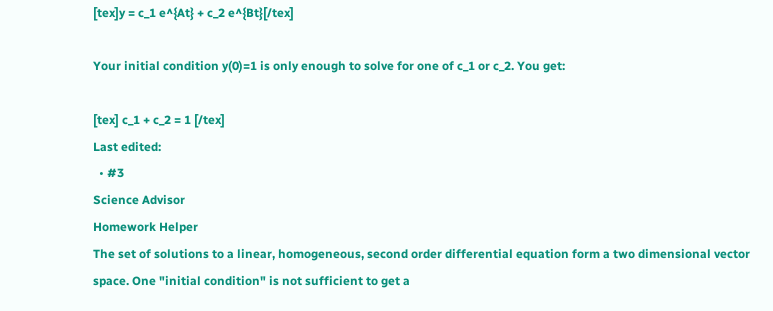[tex]y = c_1 e^{At} + c_2 e^{Bt}[/tex]

Your initial condition y(0)=1 is only enough to solve for one of c_1 or c_2. You get:

[tex] c_1 + c_2 = 1 [/tex]
Last edited:
  • #3
Science Advisor
Homework Helper
The set of solutions to a linear, homogeneous, second order differential equation form a two dimensional vector space. One "initial condition" is not sufficient to get a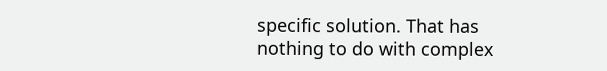specific solution. That has nothing to do with complex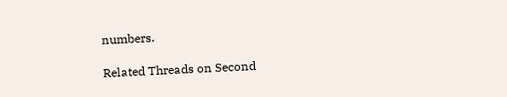numbers.

Related Threads on Second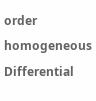order homogeneous Differential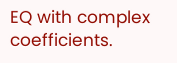EQ with complex coefficients.